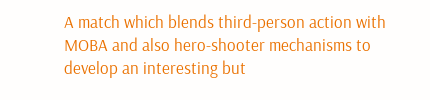A match which blends third-person action with MOBA and also hero-shooter mechanisms to develop an interesting but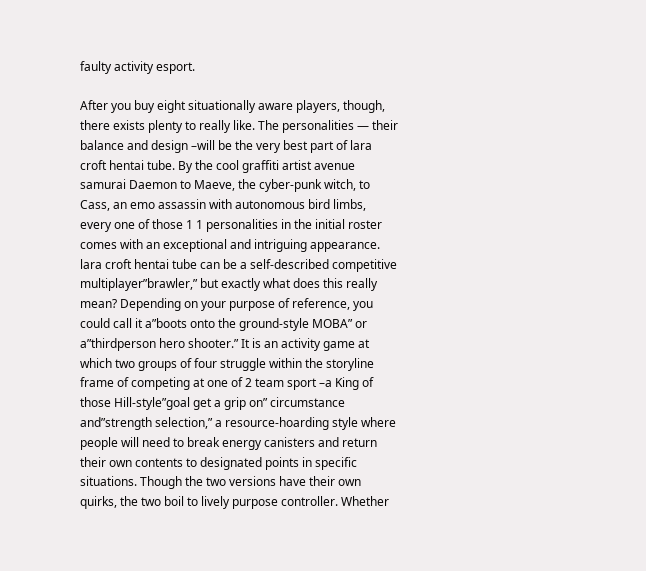faulty activity esport.

After you buy eight situationally aware players, though, there exists plenty to really like. The personalities — their balance and design –will be the very best part of lara croft hentai tube. By the cool graffiti artist avenue samurai Daemon to Maeve, the cyber-punk witch, to Cass, an emo assassin with autonomous bird limbs, every one of those 1 1 personalities in the initial roster comes with an exceptional and intriguing appearance.
lara croft hentai tube can be a self-described competitive multiplayer”brawler,” but exactly what does this really mean? Depending on your purpose of reference, you could call it a”boots onto the ground-style MOBA” or a”thirdperson hero shooter.” It is an activity game at which two groups of four struggle within the storyline frame of competing at one of 2 team sport –a King of those Hill-style”goal get a grip on” circumstance and”strength selection,” a resource-hoarding style where people will need to break energy canisters and return their own contents to designated points in specific situations. Though the two versions have their own quirks, the two boil to lively purpose controller. Whether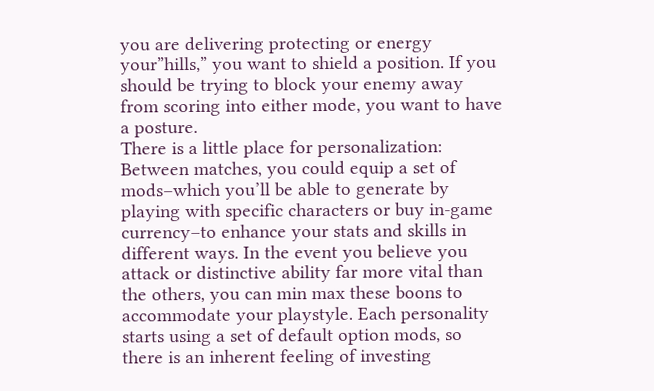you are delivering protecting or energy your”hills,” you want to shield a position. If you should be trying to block your enemy away from scoring into either mode, you want to have a posture.
There is a little place for personalization: Between matches, you could equip a set of mods–which you’ll be able to generate by playing with specific characters or buy in-game currency–to enhance your stats and skills in different ways. In the event you believe you attack or distinctive ability far more vital than the others, you can min max these boons to accommodate your playstyle. Each personality starts using a set of default option mods, so there is an inherent feeling of investing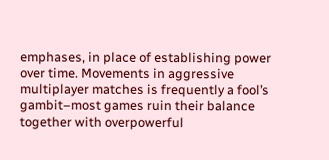emphases, in place of establishing power over time. Movements in aggressive multiplayer matches is frequently a fool’s gambit–most games ruin their balance together with overpowerful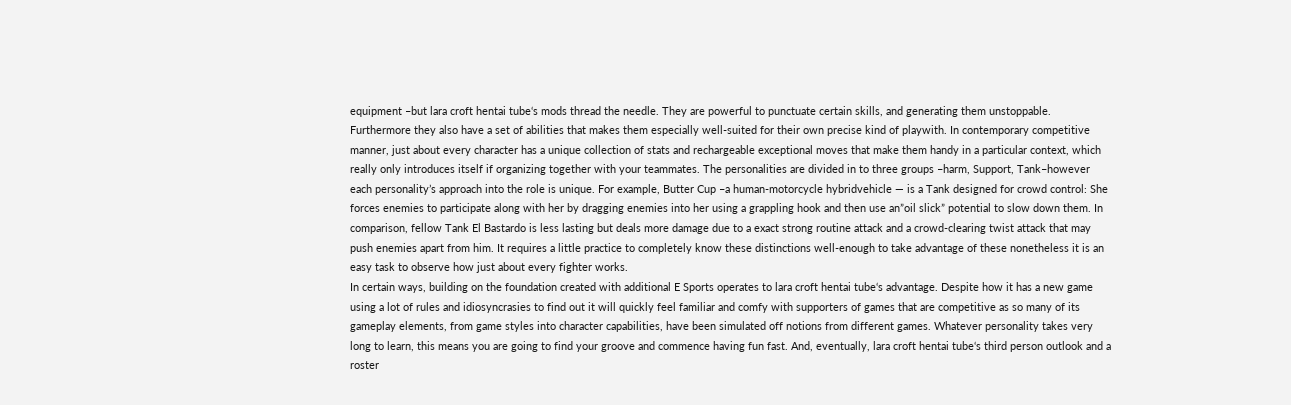equipment –but lara croft hentai tube‘s mods thread the needle. They are powerful to punctuate certain skills, and generating them unstoppable.
Furthermore they also have a set of abilities that makes them especially well-suited for their own precise kind of playwith. In contemporary competitive manner, just about every character has a unique collection of stats and rechargeable exceptional moves that make them handy in a particular context, which really only introduces itself if organizing together with your teammates. The personalities are divided in to three groups –harm, Support, Tank–however each personality’s approach into the role is unique. For example, Butter Cup –a human-motorcycle hybridvehicle — is a Tank designed for crowd control: She forces enemies to participate along with her by dragging enemies into her using a grappling hook and then use an”oil slick” potential to slow down them. In comparison, fellow Tank El Bastardo is less lasting but deals more damage due to a exact strong routine attack and a crowd-clearing twist attack that may push enemies apart from him. It requires a little practice to completely know these distinctions well-enough to take advantage of these nonetheless it is an easy task to observe how just about every fighter works.
In certain ways, building on the foundation created with additional E Sports operates to lara croft hentai tube‘s advantage. Despite how it has a new game using a lot of rules and idiosyncrasies to find out it will quickly feel familiar and comfy with supporters of games that are competitive as so many of its gameplay elements, from game styles into character capabilities, have been simulated off notions from different games. Whatever personality takes very long to learn, this means you are going to find your groove and commence having fun fast. And, eventually, lara croft hentai tube‘s third person outlook and a roster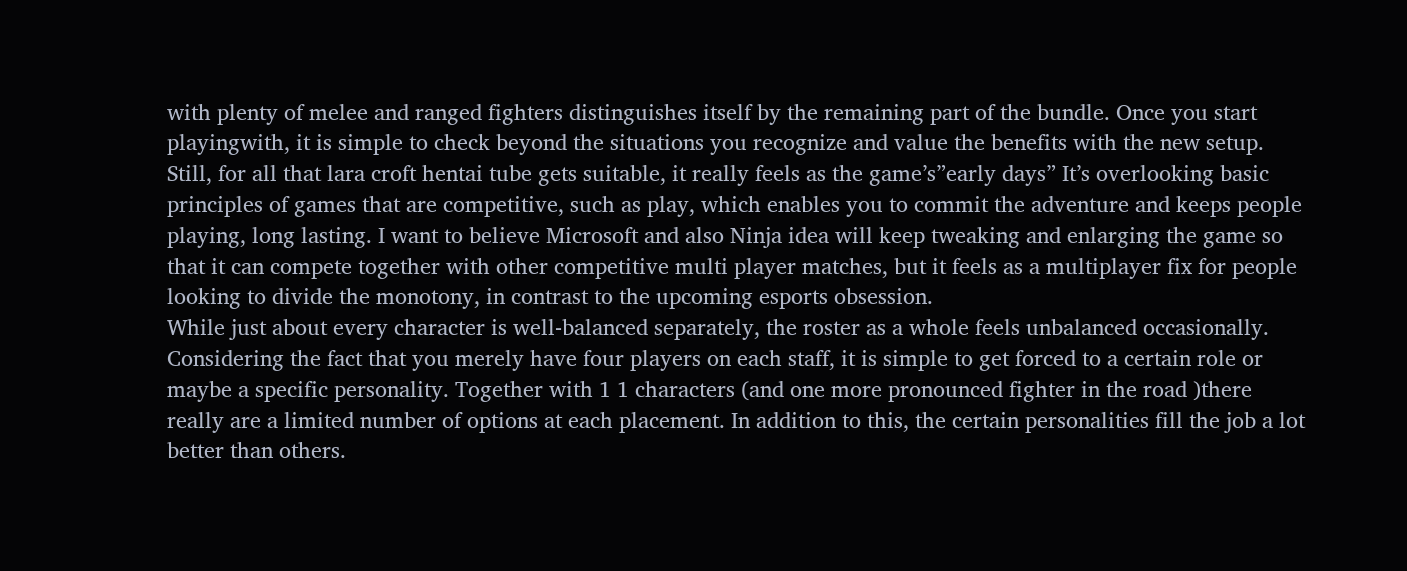with plenty of melee and ranged fighters distinguishes itself by the remaining part of the bundle. Once you start playingwith, it is simple to check beyond the situations you recognize and value the benefits with the new setup.
Still, for all that lara croft hentai tube gets suitable, it really feels as the game’s”early days” It’s overlooking basic principles of games that are competitive, such as play, which enables you to commit the adventure and keeps people playing, long lasting. I want to believe Microsoft and also Ninja idea will keep tweaking and enlarging the game so that it can compete together with other competitive multi player matches, but it feels as a multiplayer fix for people looking to divide the monotony, in contrast to the upcoming esports obsession.
While just about every character is well-balanced separately, the roster as a whole feels unbalanced occasionally. Considering the fact that you merely have four players on each staff, it is simple to get forced to a certain role or maybe a specific personality. Together with 1 1 characters (and one more pronounced fighter in the road )there really are a limited number of options at each placement. In addition to this, the certain personalities fill the job a lot better than others.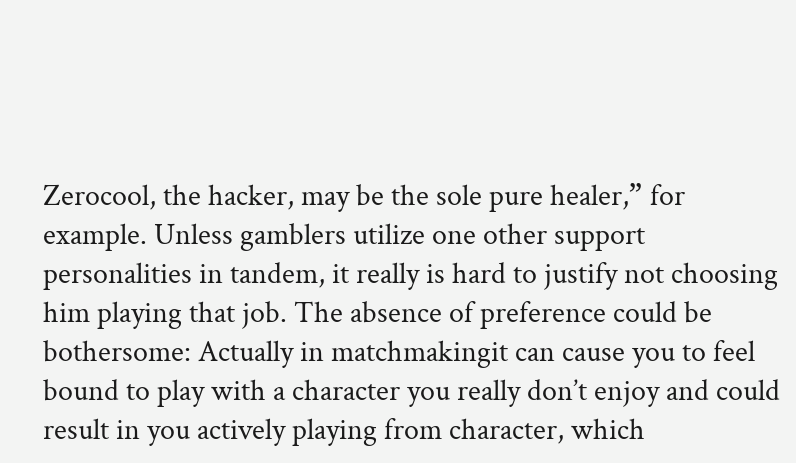Zerocool, the hacker, may be the sole pure healer,” for example. Unless gamblers utilize one other support personalities in tandem, it really is hard to justify not choosing him playing that job. The absence of preference could be bothersome: Actually in matchmakingit can cause you to feel bound to play with a character you really don’t enjoy and could result in you actively playing from character, which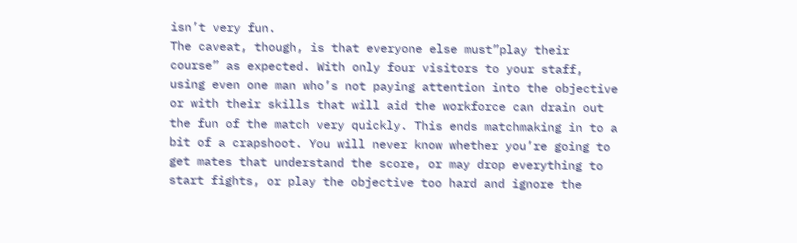isn’t very fun.
The caveat, though, is that everyone else must”play their course” as expected. With only four visitors to your staff, using even one man who’s not paying attention into the objective or with their skills that will aid the workforce can drain out the fun of the match very quickly. This ends matchmaking in to a bit of a crapshoot. You will never know whether you’re going to get mates that understand the score, or may drop everything to start fights, or play the objective too hard and ignore the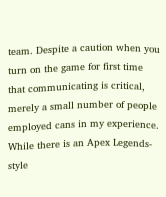team. Despite a caution when you turn on the game for first time that communicating is critical, merely a small number of people employed cans in my experience. While there is an Apex Legends-style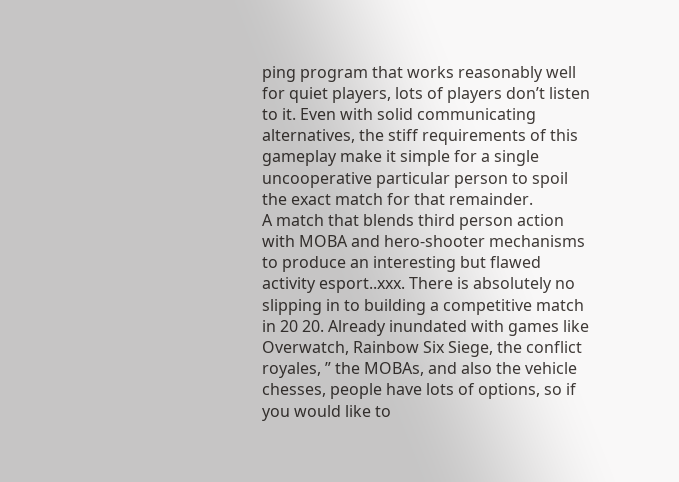ping program that works reasonably well for quiet players, lots of players don’t listen to it. Even with solid communicating alternatives, the stiff requirements of this gameplay make it simple for a single uncooperative particular person to spoil the exact match for that remainder.
A match that blends third person action with MOBA and hero-shooter mechanisms to produce an interesting but flawed activity esport..xxx. There is absolutely no slipping in to building a competitive match in 20 20. Already inundated with games like Overwatch, Rainbow Six Siege, the conflict royales, ” the MOBAs, and also the vehicle chesses, people have lots of options, so if you would like to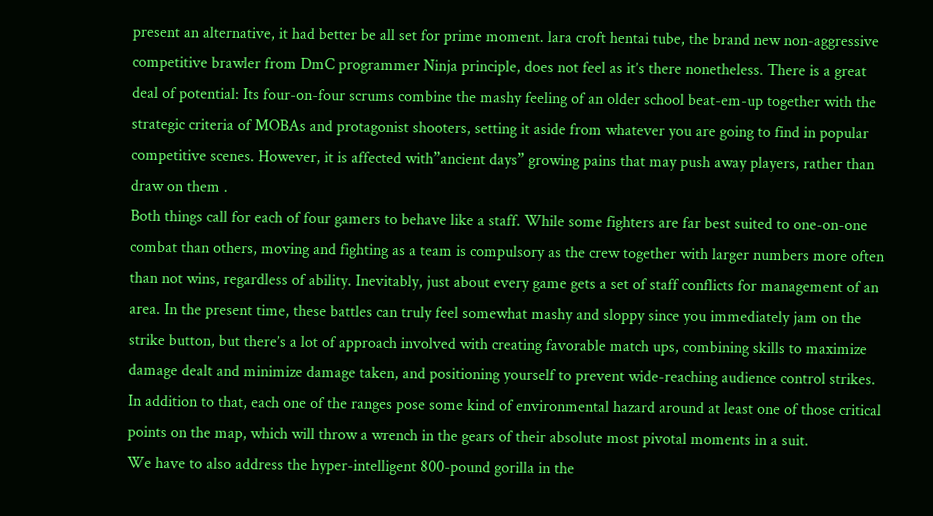present an alternative, it had better be all set for prime moment. lara croft hentai tube, the brand new non-aggressive competitive brawler from DmC programmer Ninja principle, does not feel as it’s there nonetheless. There is a great deal of potential: Its four-on-four scrums combine the mashy feeling of an older school beat-em-up together with the strategic criteria of MOBAs and protagonist shooters, setting it aside from whatever you are going to find in popular competitive scenes. However, it is affected with”ancient days” growing pains that may push away players, rather than draw on them .
Both things call for each of four gamers to behave like a staff. While some fighters are far best suited to one-on-one combat than others, moving and fighting as a team is compulsory as the crew together with larger numbers more often than not wins, regardless of ability. Inevitably, just about every game gets a set of staff conflicts for management of an area. In the present time, these battles can truly feel somewhat mashy and sloppy since you immediately jam on the strike button, but there’s a lot of approach involved with creating favorable match ups, combining skills to maximize damage dealt and minimize damage taken, and positioning yourself to prevent wide-reaching audience control strikes. In addition to that, each one of the ranges pose some kind of environmental hazard around at least one of those critical points on the map, which will throw a wrench in the gears of their absolute most pivotal moments in a suit.
We have to also address the hyper-intelligent 800-pound gorilla in the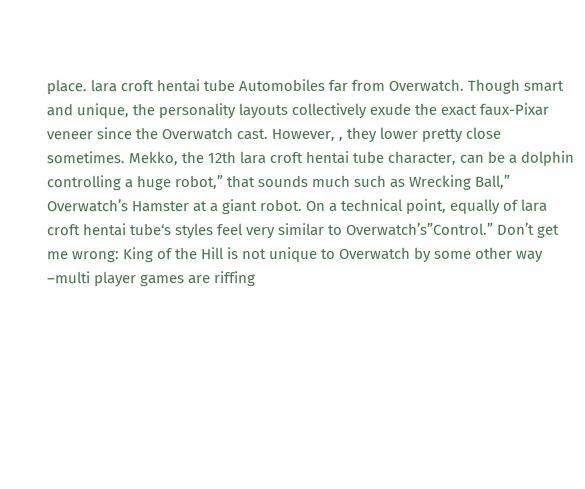place. lara croft hentai tube Automobiles far from Overwatch. Though smart and unique, the personality layouts collectively exude the exact faux-Pixar veneer since the Overwatch cast. However, , they lower pretty close sometimes. Mekko, the 12th lara croft hentai tube character, can be a dolphin controlling a huge robot,” that sounds much such as Wrecking Ball,” Overwatch’s Hamster at a giant robot. On a technical point, equally of lara croft hentai tube‘s styles feel very similar to Overwatch’s”Control.” Don’t get me wrong: King of the Hill is not unique to Overwatch by some other way –multi player games are riffing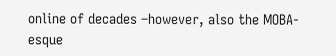online of decades –however, also the MOBA-esque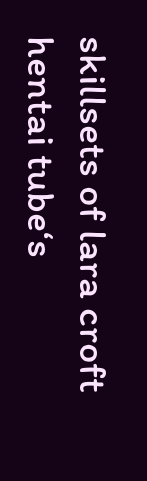skillsets of lara croft hentai tube‘s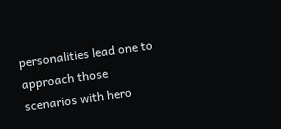personalities lead one to approach those scenarios with hero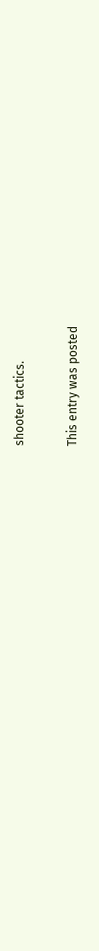shooter tactics.

This entry was posted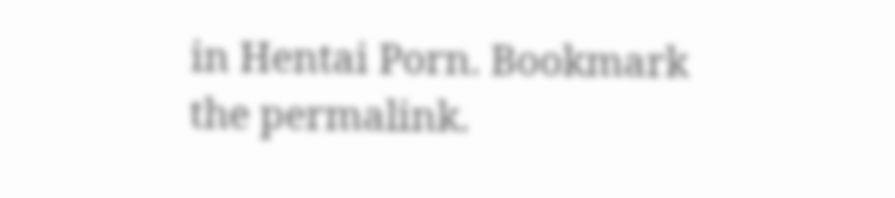in Hentai Porn. Bookmark the permalink.